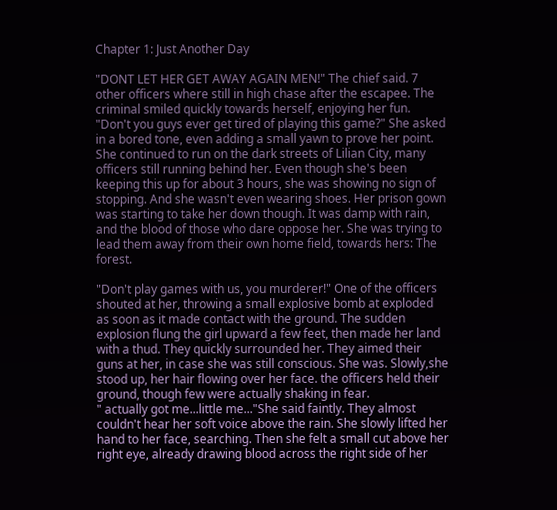Chapter 1: Just Another Day

"DONT LET HER GET AWAY AGAIN MEN!" The chief said. 7 other officers where still in high chase after the escapee. The criminal smiled quickly towards herself, enjoying her fun.
"Don't you guys ever get tired of playing this game?" She asked in a bored tone, even adding a small yawn to prove her point. She continued to run on the dark streets of Lilian City, many officers still running behind her. Even though she's been keeping this up for about 3 hours, she was showing no sign of stopping. And she wasn't even wearing shoes. Her prison gown was starting to take her down though. It was damp with rain, and the blood of those who dare oppose her. She was trying to lead them away from their own home field, towards hers: The forest.

"Don't play games with us, you murderer!" One of the officers shouted at her, throwing a small explosive bomb at exploded as soon as it made contact with the ground. The sudden explosion flung the girl upward a few feet, then made her land with a thud. They quickly surrounded her. They aimed their guns at her, in case she was still conscious. She was. Slowly,she stood up, her hair flowing over her face. the officers held their ground, though few were actually shaking in fear.
" actually got me...little me..."She said faintly. They almost couldn't hear her soft voice above the rain. She slowly lifted her hand to her face, searching. Then she felt a small cut above her right eye, already drawing blood across the right side of her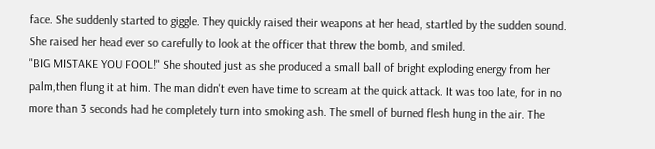face. She suddenly started to giggle. They quickly raised their weapons at her head, startled by the sudden sound. She raised her head ever so carefully to look at the officer that threw the bomb, and smiled.
"BIG MISTAKE YOU FOOL!" She shouted just as she produced a small ball of bright exploding energy from her palm,then flung it at him. The man didn't even have time to scream at the quick attack. It was too late, for in no more than 3 seconds had he completely turn into smoking ash. The smell of burned flesh hung in the air. The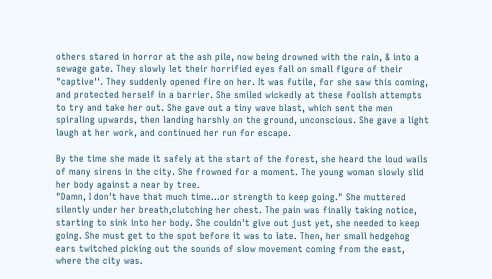others stared in horror at the ash pile, now being drowned with the rain, & into a sewage gate. They slowly let their horrified eyes fall on small figure of their "captive''. They suddenly opened fire on her. It was futile, for she saw this coming, and protected herself in a barrier. She smiled wickedly at these foolish attempts to try and take her out. She gave out a tiny wave blast, which sent the men spiraling upwards, then landing harshly on the ground, unconscious. She gave a light laugh at her work, and continued her run for escape.

By the time she made it safely at the start of the forest, she heard the loud wails of many sirens in the city. She frowned for a moment. The young woman slowly slid her body against a near by tree.
"Damn, I don't have that much time...or strength to keep going." She muttered silently under her breath,clutching her chest. The pain was finally taking notice, starting to sink into her body. She couldn't give out just yet, she needed to keep going. She must get to the spot before it was to late. Then, her small hedgehog ears twitched picking out the sounds of slow movement coming from the east, where the city was.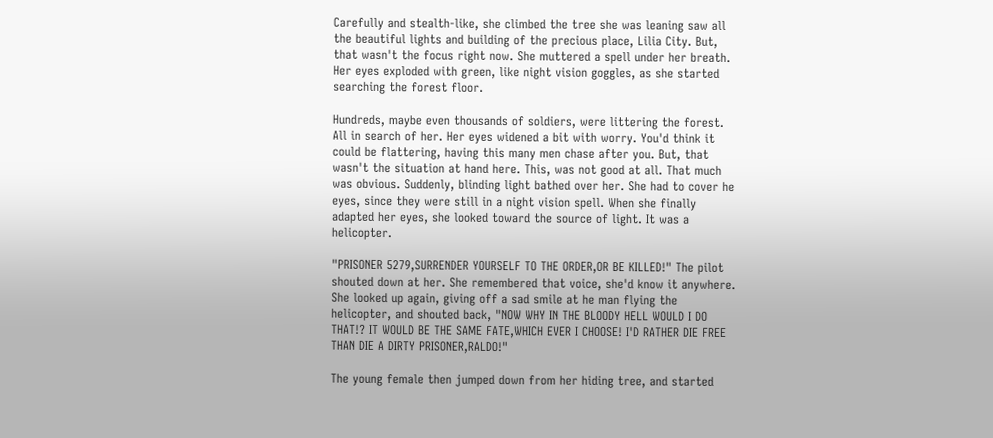Carefully and stealth-like, she climbed the tree she was leaning saw all the beautiful lights and building of the precious place, Lilia City. But, that wasn't the focus right now. She muttered a spell under her breath. Her eyes exploded with green, like night vision goggles, as she started searching the forest floor.

Hundreds, maybe even thousands of soldiers, were littering the forest. All in search of her. Her eyes widened a bit with worry. You'd think it could be flattering, having this many men chase after you. But, that wasn't the situation at hand here. This, was not good at all. That much was obvious. Suddenly, blinding light bathed over her. She had to cover he eyes, since they were still in a night vision spell. When she finally adapted her eyes, she looked toward the source of light. It was a helicopter.

"PRISONER 5279,SURRENDER YOURSELF TO THE ORDER,OR BE KILLED!" The pilot shouted down at her. She remembered that voice, she'd know it anywhere. She looked up again, giving off a sad smile at he man flying the helicopter, and shouted back, "NOW WHY IN THE BLOODY HELL WOULD I DO THAT!? IT WOULD BE THE SAME FATE,WHICH EVER I CHOOSE! I'D RATHER DIE FREE THAN DIE A DIRTY PRISONER,RALDO!"

The young female then jumped down from her hiding tree, and started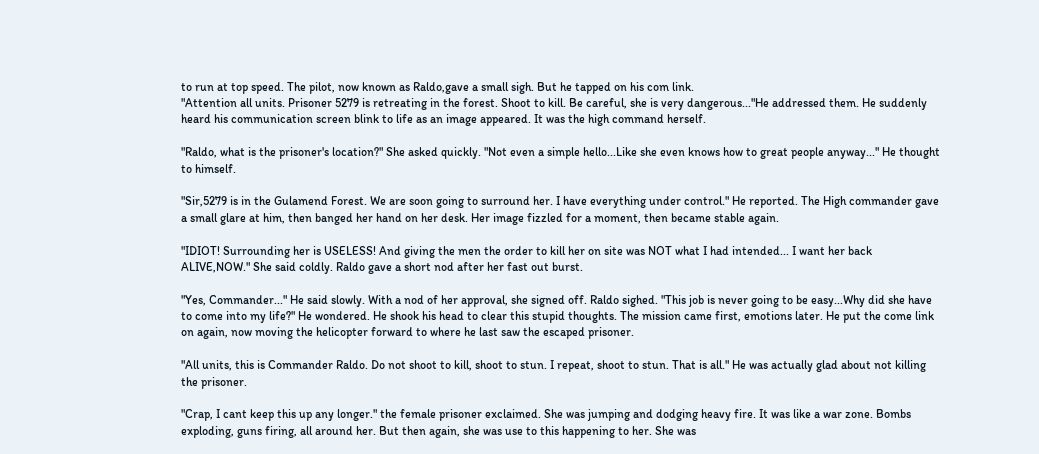to run at top speed. The pilot, now known as Raldo,gave a small sigh. But he tapped on his com link.
"Attention all units. Prisoner 5279 is retreating in the forest. Shoot to kill. Be careful, she is very dangerous..."He addressed them. He suddenly heard his communication screen blink to life as an image appeared. It was the high command herself.

"Raldo, what is the prisoner's location?" She asked quickly. "Not even a simple hello...Like she even knows how to great people anyway..." He thought to himself.

"Sir,5279 is in the Gulamend Forest. We are soon going to surround her. I have everything under control." He reported. The High commander gave a small glare at him, then banged her hand on her desk. Her image fizzled for a moment, then became stable again.

"IDIOT! Surrounding her is USELESS! And giving the men the order to kill her on site was NOT what I had intended... I want her back ALIVE,NOW." She said coldly. Raldo gave a short nod after her fast out burst.

"Yes, Commander..." He said slowly. With a nod of her approval, she signed off. Raldo sighed. "This job is never going to be easy...Why did she have to come into my life?" He wondered. He shook his head to clear this stupid thoughts. The mission came first, emotions later. He put the come link on again, now moving the helicopter forward to where he last saw the escaped prisoner.

"All units, this is Commander Raldo. Do not shoot to kill, shoot to stun. I repeat, shoot to stun. That is all." He was actually glad about not killing the prisoner.

"Crap, I cant keep this up any longer." the female prisoner exclaimed. She was jumping and dodging heavy fire. It was like a war zone. Bombs exploding, guns firing, all around her. But then again, she was use to this happening to her. She was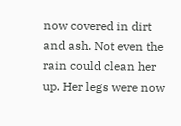now covered in dirt and ash. Not even the rain could clean her up. Her legs were now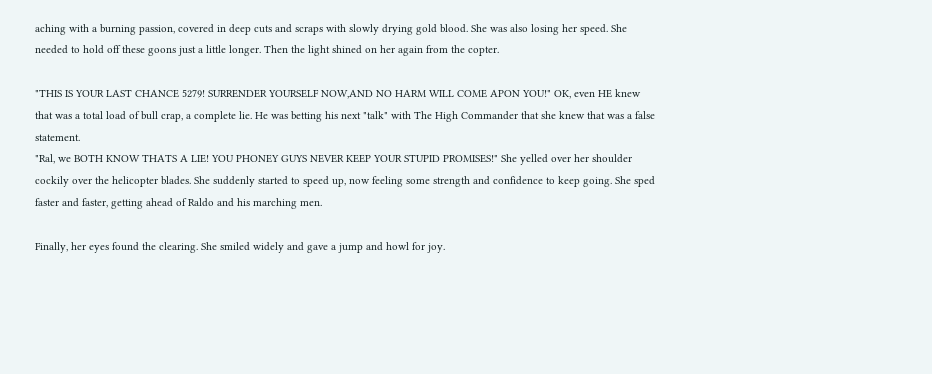aching with a burning passion, covered in deep cuts and scraps with slowly drying gold blood. She was also losing her speed. She needed to hold off these goons just a little longer. Then the light shined on her again from the copter.

"THIS IS YOUR LAST CHANCE 5279! SURRENDER YOURSELF NOW,AND NO HARM WILL COME APON YOU!" OK, even HE knew that was a total load of bull crap, a complete lie. He was betting his next "talk" with The High Commander that she knew that was a false statement.
"Ral, we BOTH KNOW THATS A LIE! YOU PHONEY GUYS NEVER KEEP YOUR STUPID PROMISES!" She yelled over her shoulder cockily over the helicopter blades. She suddenly started to speed up, now feeling some strength and confidence to keep going. She sped faster and faster, getting ahead of Raldo and his marching men.

Finally, her eyes found the clearing. She smiled widely and gave a jump and howl for joy.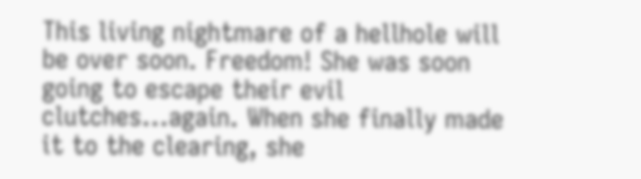This living nightmare of a hellhole will be over soon. Freedom! She was soon going to escape their evil clutches...again. When she finally made it to the clearing, she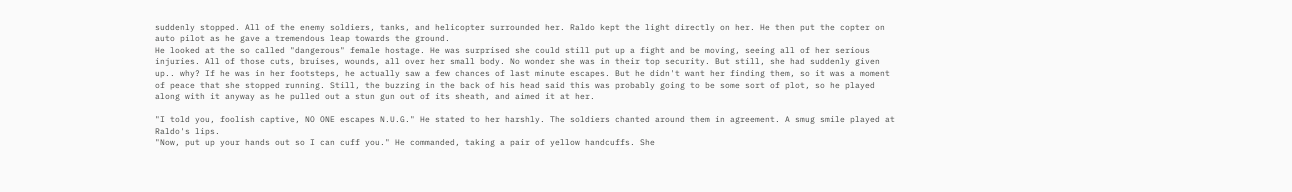suddenly stopped. All of the enemy soldiers, tanks, and helicopter surrounded her. Raldo kept the light directly on her. He then put the copter on auto pilot as he gave a tremendous leap towards the ground.
He looked at the so called "dangerous" female hostage. He was surprised she could still put up a fight and be moving, seeing all of her serious injuries. All of those cuts, bruises, wounds, all over her small body. No wonder she was in their top security. But still, she had suddenly given up.. why? If he was in her footsteps, he actually saw a few chances of last minute escapes. But he didn't want her finding them, so it was a moment of peace that she stopped running. Still, the buzzing in the back of his head said this was probably going to be some sort of plot, so he played along with it anyway as he pulled out a stun gun out of its sheath, and aimed it at her.

"I told you, foolish captive, NO ONE escapes N.U.G." He stated to her harshly. The soldiers chanted around them in agreement. A smug smile played at Raldo's lips.
"Now, put up your hands out so I can cuff you." He commanded, taking a pair of yellow handcuffs. She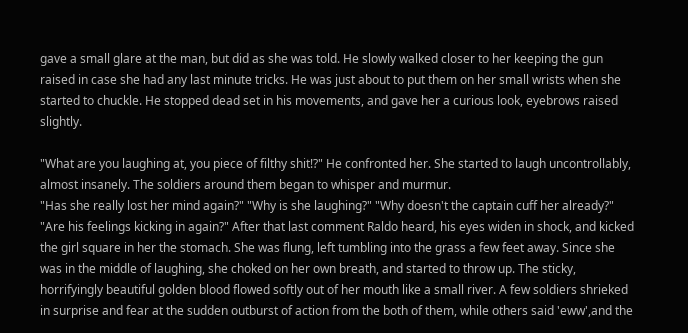gave a small glare at the man, but did as she was told. He slowly walked closer to her keeping the gun raised in case she had any last minute tricks. He was just about to put them on her small wrists when she started to chuckle. He stopped dead set in his movements, and gave her a curious look, eyebrows raised slightly.

"What are you laughing at, you piece of filthy shit!?" He confronted her. She started to laugh uncontrollably, almost insanely. The soldiers around them began to whisper and murmur.
"Has she really lost her mind again?" "Why is she laughing?" "Why doesn't the captain cuff her already?" "Are his feelings kicking in again?" After that last comment Raldo heard, his eyes widen in shock, and kicked the girl square in her the stomach. She was flung, left tumbling into the grass a few feet away. Since she was in the middle of laughing, she choked on her own breath, and started to throw up. The sticky, horrifyingly beautiful golden blood flowed softly out of her mouth like a small river. A few soldiers shrieked in surprise and fear at the sudden outburst of action from the both of them, while others said 'eww',and the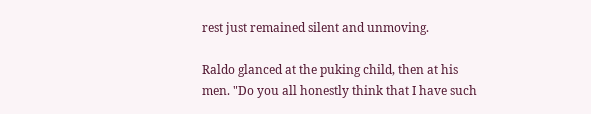rest just remained silent and unmoving.

Raldo glanced at the puking child, then at his men. "Do you all honestly think that I have such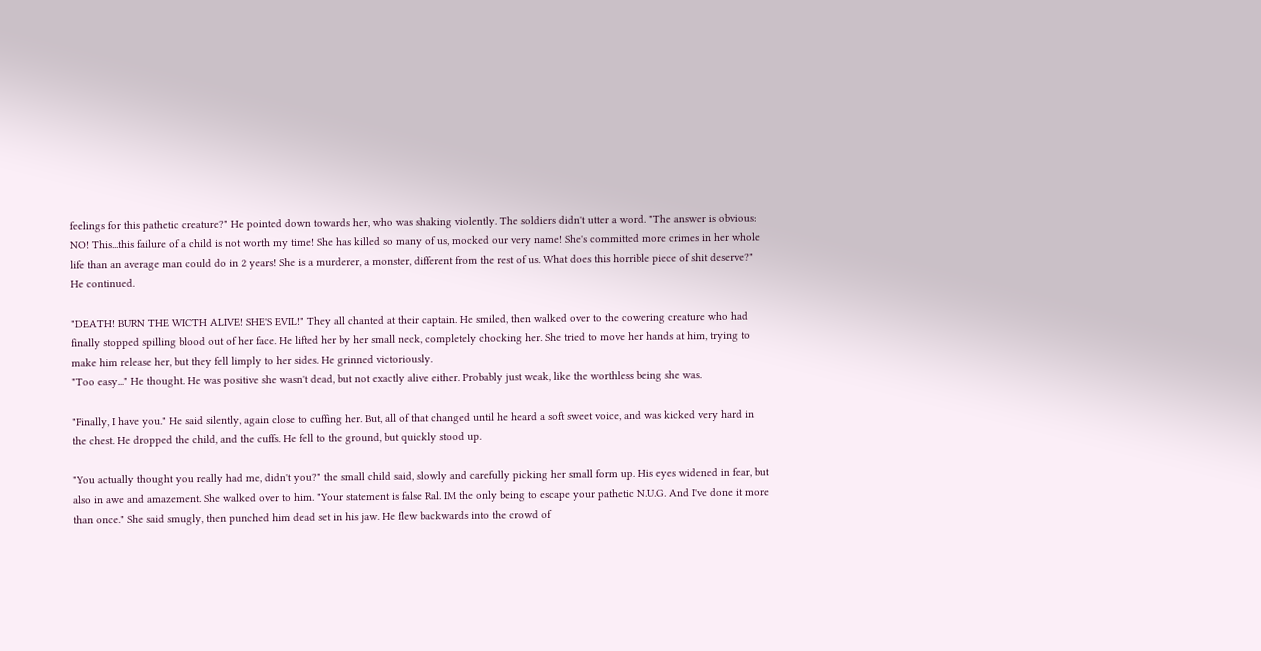feelings for this pathetic creature?" He pointed down towards her, who was shaking violently. The soldiers didn't utter a word. "The answer is obvious: NO! This...this failure of a child is not worth my time! She has killed so many of us, mocked our very name! She's committed more crimes in her whole life than an average man could do in 2 years! She is a murderer, a monster, different from the rest of us. What does this horrible piece of shit deserve?" He continued.

"DEATH! BURN THE WICTH ALIVE! SHE'S EVIL!" They all chanted at their captain. He smiled, then walked over to the cowering creature who had finally stopped spilling blood out of her face. He lifted her by her small neck, completely chocking her. She tried to move her hands at him, trying to make him release her, but they fell limply to her sides. He grinned victoriously.
"Too easy..." He thought. He was positive she wasn't dead, but not exactly alive either. Probably just weak, like the worthless being she was.

"Finally, I have you." He said silently, again close to cuffing her. But, all of that changed until he heard a soft sweet voice, and was kicked very hard in the chest. He dropped the child, and the cuffs. He fell to the ground, but quickly stood up.

"You actually thought you really had me, didn't you?" the small child said, slowly and carefully picking her small form up. His eyes widened in fear, but also in awe and amazement. She walked over to him. "Your statement is false Ral. IM the only being to escape your pathetic N.U.G. And I've done it more than once." She said smugly, then punched him dead set in his jaw. He flew backwards into the crowd of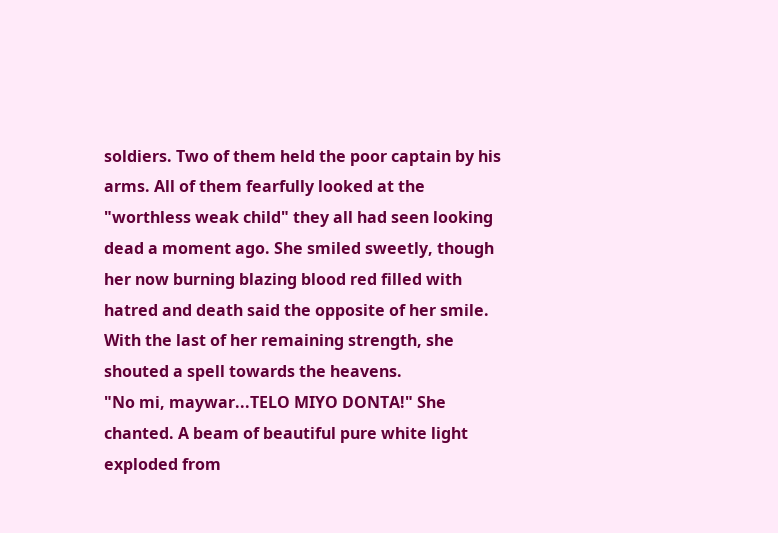soldiers. Two of them held the poor captain by his arms. All of them fearfully looked at the "worthless weak child" they all had seen looking dead a moment ago. She smiled sweetly, though her now burning blazing blood red filled with hatred and death said the opposite of her smile. With the last of her remaining strength, she shouted a spell towards the heavens.
"No mi, maywar...TELO MIYO DONTA!" She chanted. A beam of beautiful pure white light exploded from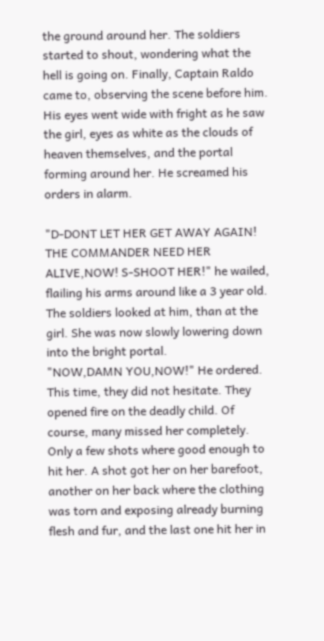the ground around her. The soldiers started to shout, wondering what the hell is going on. Finally, Captain Raldo came to, observing the scene before him. His eyes went wide with fright as he saw the girl, eyes as white as the clouds of heaven themselves, and the portal forming around her. He screamed his orders in alarm.

"D-DONT LET HER GET AWAY AGAIN! THE COMMANDER NEED HER ALIVE,NOW! S-SHOOT HER!" he wailed, flailing his arms around like a 3 year old. The soldiers looked at him, than at the girl. She was now slowly lowering down into the bright portal.
"NOW,DAMN YOU,NOW!" He ordered. This time, they did not hesitate. They opened fire on the deadly child. Of course, many missed her completely. Only a few shots where good enough to hit her. A shot got her on her barefoot, another on her back where the clothing was torn and exposing already burning flesh and fur, and the last one hit her in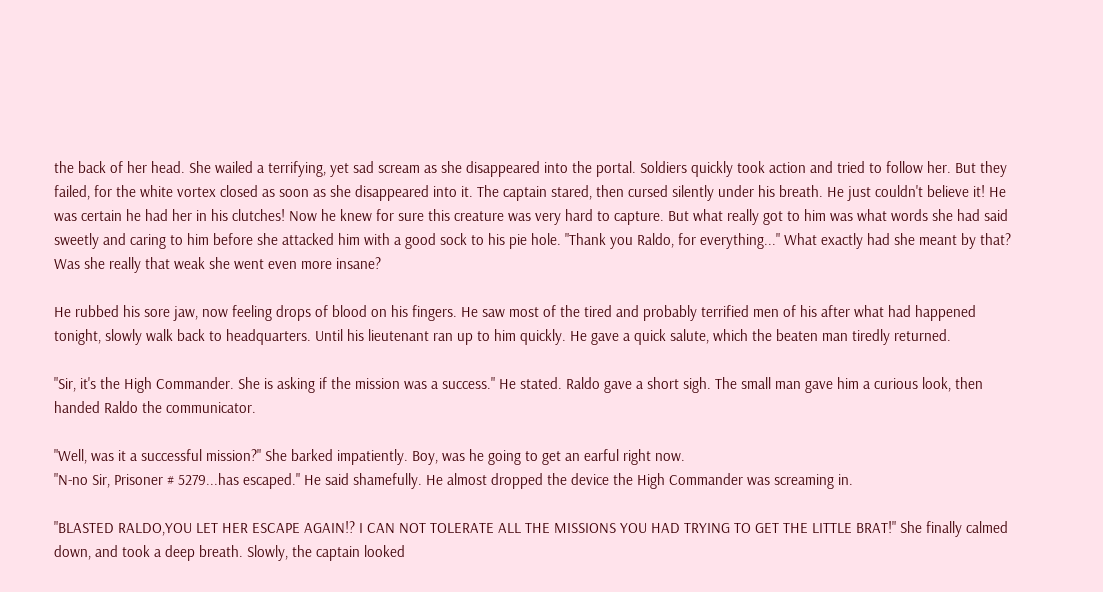the back of her head. She wailed a terrifying, yet sad scream as she disappeared into the portal. Soldiers quickly took action and tried to follow her. But they failed, for the white vortex closed as soon as she disappeared into it. The captain stared, then cursed silently under his breath. He just couldn't believe it! He was certain he had her in his clutches! Now he knew for sure this creature was very hard to capture. But what really got to him was what words she had said sweetly and caring to him before she attacked him with a good sock to his pie hole. "Thank you Raldo, for everything..." What exactly had she meant by that? Was she really that weak she went even more insane?

He rubbed his sore jaw, now feeling drops of blood on his fingers. He saw most of the tired and probably terrified men of his after what had happened tonight, slowly walk back to headquarters. Until his lieutenant ran up to him quickly. He gave a quick salute, which the beaten man tiredly returned.

"Sir, it's the High Commander. She is asking if the mission was a success." He stated. Raldo gave a short sigh. The small man gave him a curious look, then handed Raldo the communicator.

"Well, was it a successful mission?" She barked impatiently. Boy, was he going to get an earful right now.
"N-no Sir, Prisoner # 5279...has escaped." He said shamefully. He almost dropped the device the High Commander was screaming in.

"BLASTED RALDO,YOU LET HER ESCAPE AGAIN!? I CAN NOT TOLERATE ALL THE MISSIONS YOU HAD TRYING TO GET THE LITTLE BRAT!" She finally calmed down, and took a deep breath. Slowly, the captain looked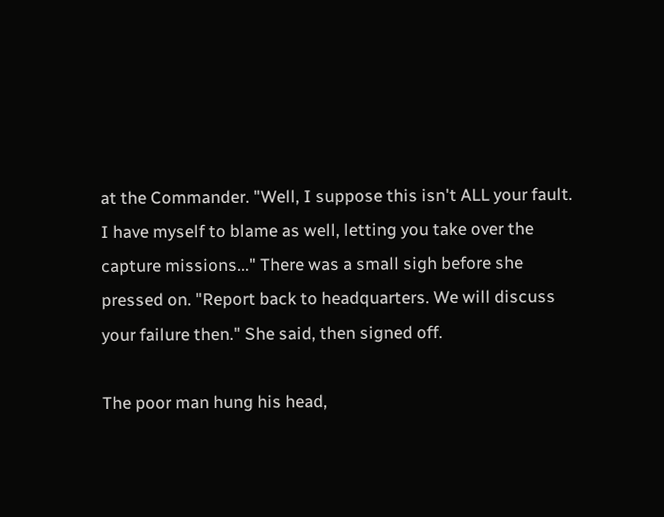at the Commander. "Well, I suppose this isn't ALL your fault. I have myself to blame as well, letting you take over the capture missions..." There was a small sigh before she pressed on. "Report back to headquarters. We will discuss your failure then." She said, then signed off.

The poor man hung his head,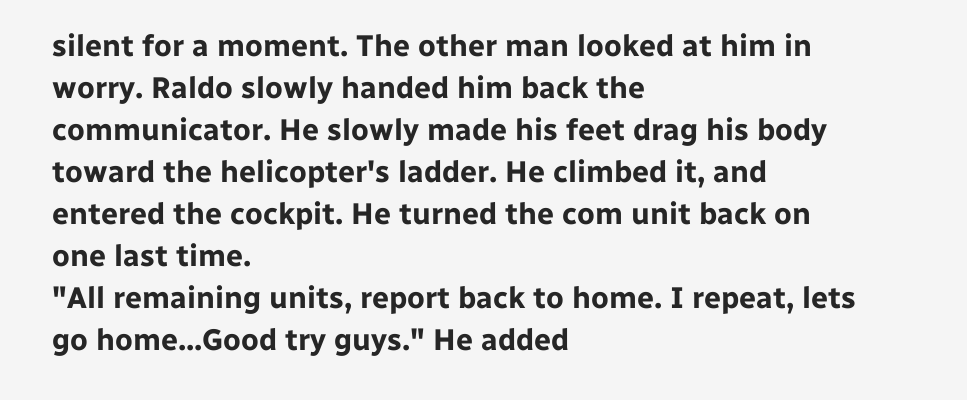silent for a moment. The other man looked at him in worry. Raldo slowly handed him back the communicator. He slowly made his feet drag his body toward the helicopter's ladder. He climbed it, and entered the cockpit. He turned the com unit back on one last time.
"All remaining units, report back to home. I repeat, lets go home...Good try guys." He added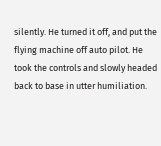silently. He turned it off, and put the flying machine off auto pilot. He took the controls and slowly headed back to base in utter humiliation.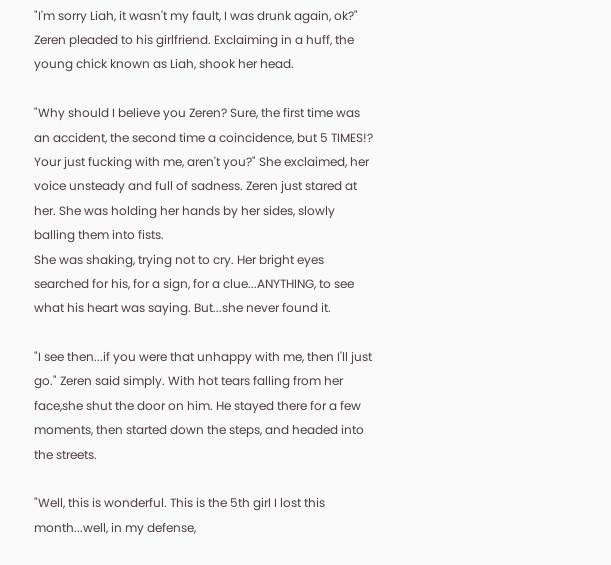"I'm sorry Liah, it wasn't my fault, I was drunk again, ok?" Zeren pleaded to his girlfriend. Exclaiming in a huff, the young chick known as Liah, shook her head.

"Why should I believe you Zeren? Sure, the first time was an accident, the second time a coincidence, but 5 TIMES!? Your just fucking with me, aren't you?" She exclaimed, her voice unsteady and full of sadness. Zeren just stared at her. She was holding her hands by her sides, slowly balling them into fists.
She was shaking, trying not to cry. Her bright eyes searched for his, for a sign, for a clue...ANYTHING, to see what his heart was saying. But...she never found it.

"I see then...if you were that unhappy with me, then I'll just go." Zeren said simply. With hot tears falling from her face,she shut the door on him. He stayed there for a few moments, then started down the steps, and headed into the streets.

"Well, this is wonderful. This is the 5th girl I lost this month...well, in my defense,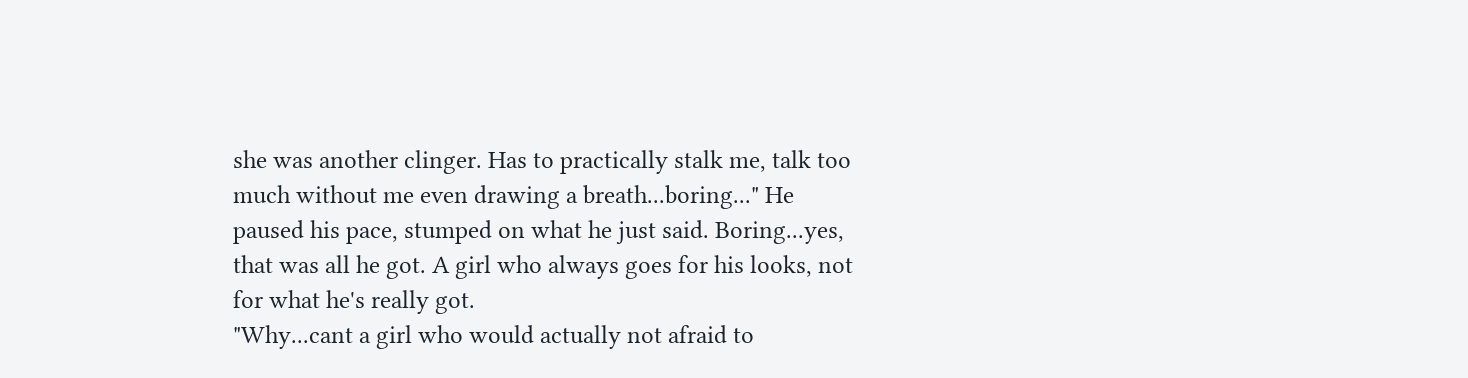she was another clinger. Has to practically stalk me, talk too much without me even drawing a breath...boring..." He paused his pace, stumped on what he just said. Boring...yes, that was all he got. A girl who always goes for his looks, not for what he's really got.
"Why...cant a girl who would actually not afraid to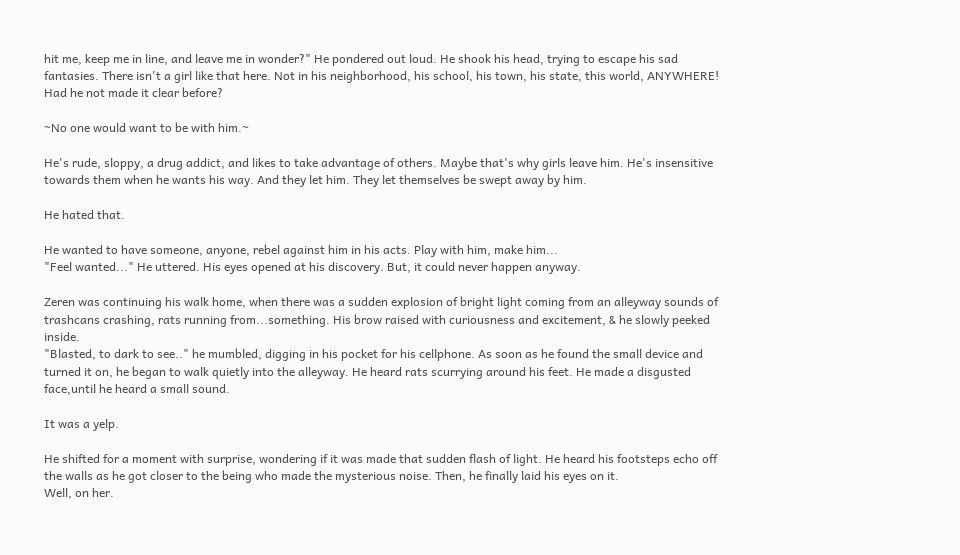hit me, keep me in line, and leave me in wonder?" He pondered out loud. He shook his head, trying to escape his sad fantasies. There isn't a girl like that here. Not in his neighborhood, his school, his town, his state, this world, ANYWHERE! Had he not made it clear before?

~No one would want to be with him.~

He's rude, sloppy, a drug addict, and likes to take advantage of others. Maybe that's why girls leave him. He's insensitive towards them when he wants his way. And they let him. They let themselves be swept away by him.

He hated that.

He wanted to have someone, anyone, rebel against him in his acts. Play with him, make him...
"Feel wanted..." He uttered. His eyes opened at his discovery. But, it could never happen anyway.

Zeren was continuing his walk home, when there was a sudden explosion of bright light coming from an alleyway sounds of trashcans crashing, rats running from...something. His brow raised with curiousness and excitement, & he slowly peeked inside.
"Blasted, to dark to see.." he mumbled, digging in his pocket for his cellphone. As soon as he found the small device and turned it on, he began to walk quietly into the alleyway. He heard rats scurrying around his feet. He made a disgusted face,until he heard a small sound.

It was a yelp.

He shifted for a moment with surprise, wondering if it was made that sudden flash of light. He heard his footsteps echo off the walls as he got closer to the being who made the mysterious noise. Then, he finally laid his eyes on it.
Well, on her.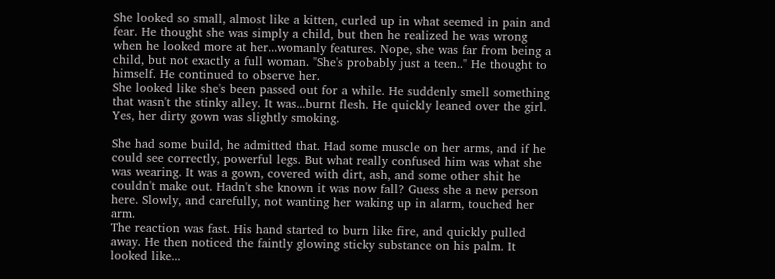She looked so small, almost like a kitten, curled up in what seemed in pain and fear. He thought she was simply a child, but then he realized he was wrong when he looked more at her...womanly features. Nope, she was far from being a child, but not exactly a full woman. "She's probably just a teen.." He thought to himself. He continued to observe her.
She looked like she's been passed out for a while. He suddenly smell something that wasn't the stinky alley. It was...burnt flesh. He quickly leaned over the girl. Yes, her dirty gown was slightly smoking.

She had some build, he admitted that. Had some muscle on her arms, and if he could see correctly, powerful legs. But what really confused him was what she was wearing. It was a gown, covered with dirt, ash, and some other shit he couldn't make out. Hadn't she known it was now fall? Guess she a new person here. Slowly, and carefully, not wanting her waking up in alarm, touched her arm.
The reaction was fast. His hand started to burn like fire, and quickly pulled away. He then noticed the faintly glowing sticky substance on his palm. It looked like...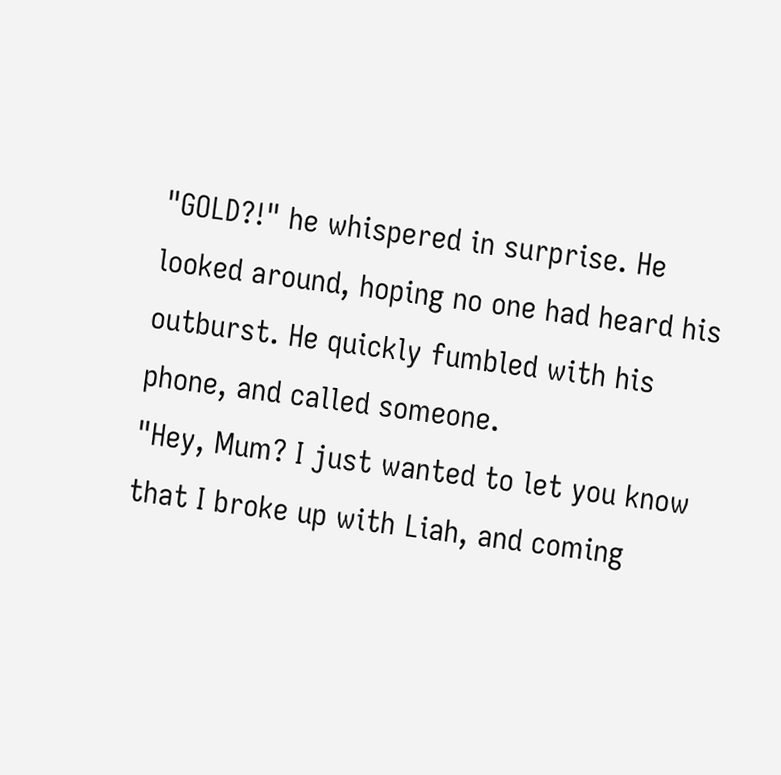"GOLD?!" he whispered in surprise. He looked around, hoping no one had heard his outburst. He quickly fumbled with his phone, and called someone.
"Hey, Mum? I just wanted to let you know that I broke up with Liah, and coming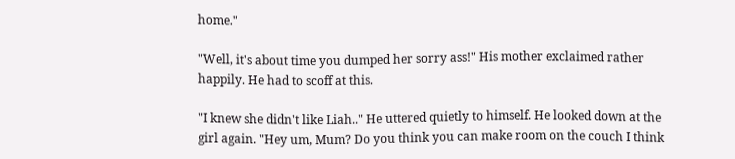home."

"Well, it's about time you dumped her sorry ass!" His mother exclaimed rather happily. He had to scoff at this.

"I knew she didn't like Liah.." He uttered quietly to himself. He looked down at the girl again. "Hey um, Mum? Do you think you can make room on the couch I think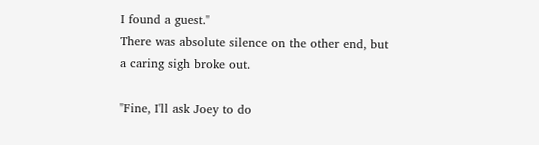I found a guest."
There was absolute silence on the other end, but a caring sigh broke out.

"Fine, I'll ask Joey to do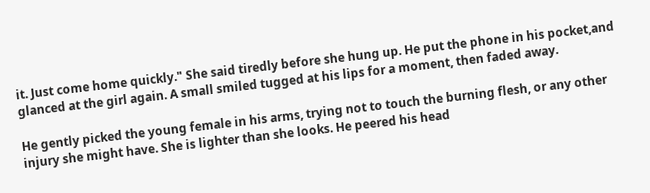it. Just come home quickly." She said tiredly before she hung up. He put the phone in his pocket,and glanced at the girl again. A small smiled tugged at his lips for a moment, then faded away.

He gently picked the young female in his arms, trying not to touch the burning flesh, or any other injury she might have. She is lighter than she looks. He peered his head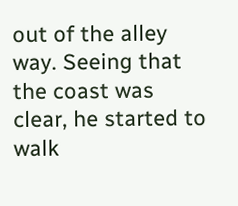out of the alley way. Seeing that the coast was clear, he started to walk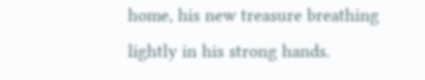home, his new treasure breathing lightly in his strong hands.